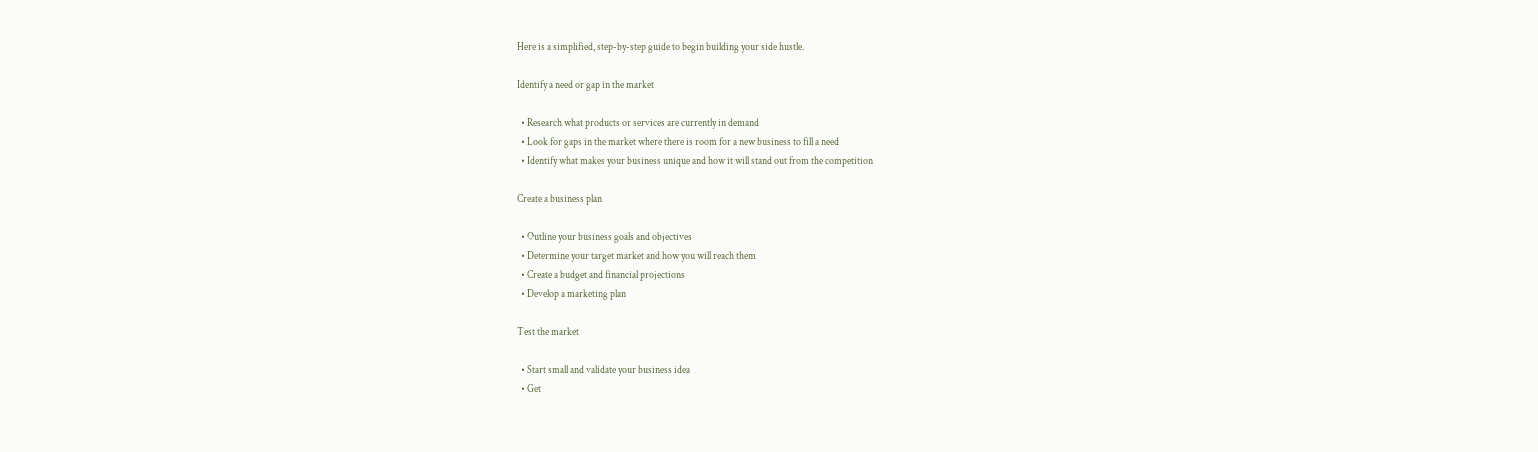Here is a simplified, step-by-step guide to begin building your side hustle.

Identify a need or gap in the market

  • Research what products or services are currently in demand
  • Look for gaps in the market where there is room for a new business to fill a need
  • Identify what makes your business unique and how it will stand out from the competition

Create a business plan

  • Outline your business goals and objectives
  • Determine your target market and how you will reach them
  • Create a budget and financial projections
  • Develop a marketing plan

Test the market

  • Start small and validate your business idea
  • Get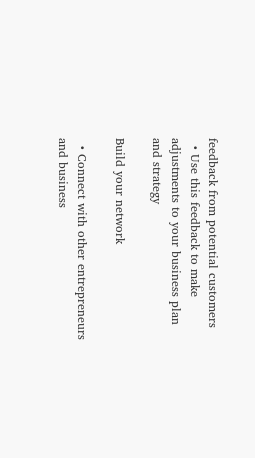feedback from potential customers
  • Use this feedback to make adjustments to your business plan and strategy

Build your network

  • Connect with other entrepreneurs and business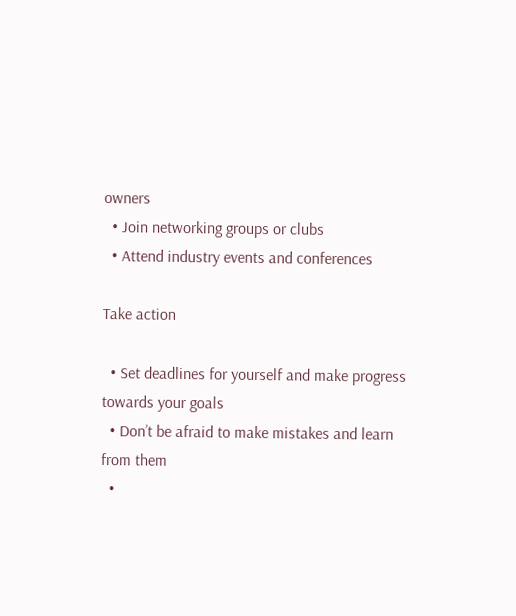owners
  • Join networking groups or clubs
  • Attend industry events and conferences

Take action

  • Set deadlines for yourself and make progress towards your goals
  • Don’t be afraid to make mistakes and learn from them
  •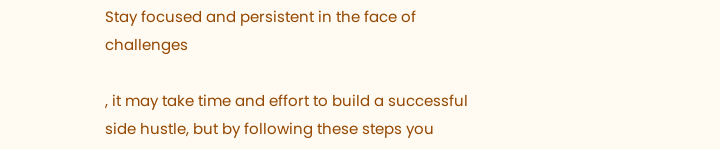Stay focused and persistent in the face of challenges

, it may take time and effort to build a successful side hustle, but by following these steps you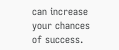can increase your chances of success.